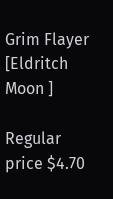Grim Flayer
[Eldritch Moon ]

Regular price $4.70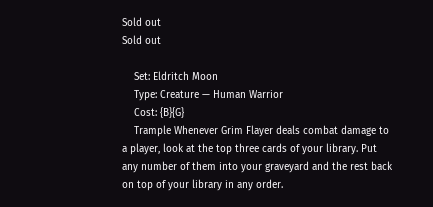Sold out
Sold out

    Set: Eldritch Moon
    Type: Creature — Human Warrior
    Cost: {B}{G}
    Trample Whenever Grim Flayer deals combat damage to a player, look at the top three cards of your library. Put any number of them into your graveyard and the rest back on top of your library in any order.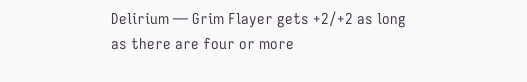Delirium — Grim Flayer gets +2/+2 as long as there are four or more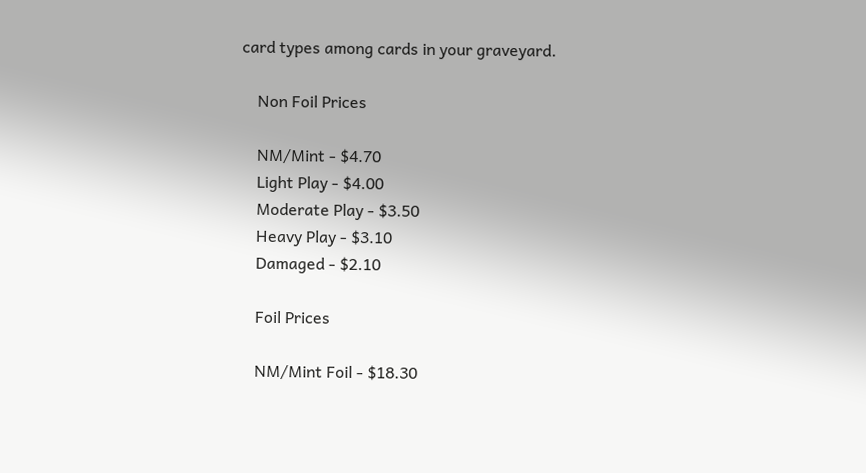card types among cards in your graveyard.

    Non Foil Prices

    NM/Mint - $4.70
    Light Play - $4.00
    Moderate Play - $3.50
    Heavy Play - $3.10
    Damaged - $2.10

    Foil Prices

    NM/Mint Foil - $18.30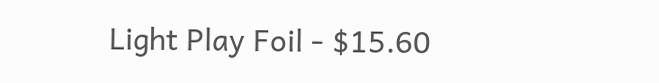Light Play Foil - $15.60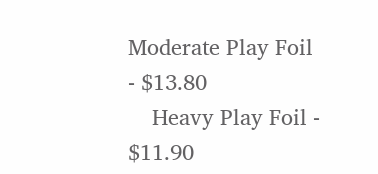Moderate Play Foil - $13.80
    Heavy Play Foil - $11.90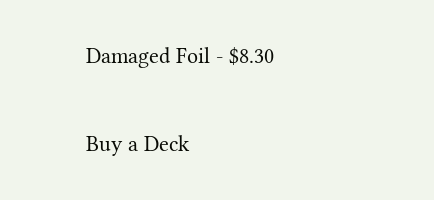Damaged Foil - $8.30

Buy a Deck